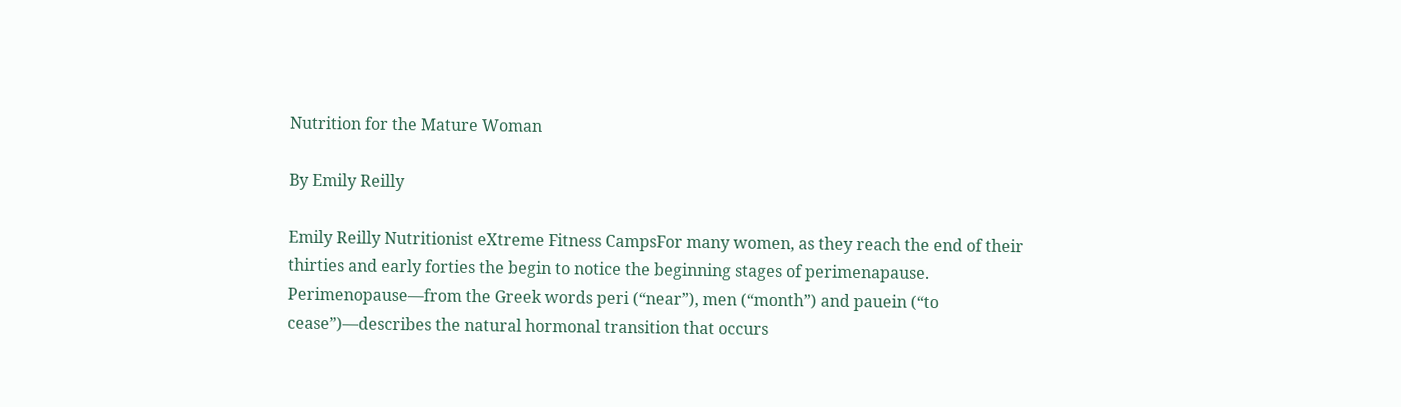Nutrition for the Mature Woman

By Emily Reilly

Emily Reilly Nutritionist eXtreme Fitness CampsFor many women, as they reach the end of their thirties and early forties the begin to notice the beginning stages of perimenapause. Perimenopause—from the Greek words peri (“near”), men (“month”) and pauein (“to cease”)—describes the natural hormonal transition that occurs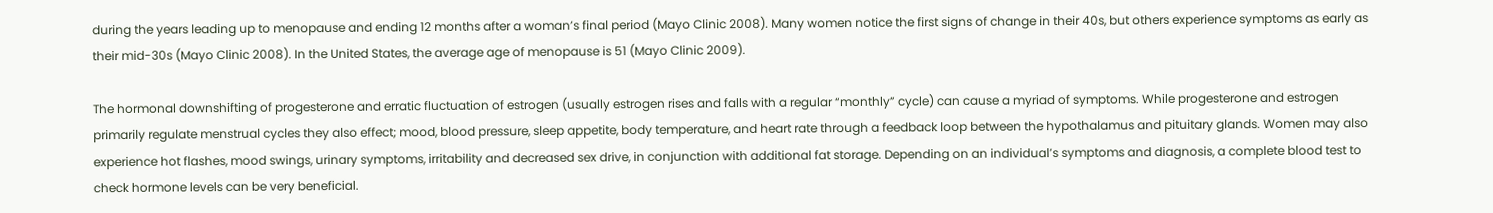during the years leading up to menopause and ending 12 months after a woman’s final period (Mayo Clinic 2008). Many women notice the first signs of change in their 40s, but others experience symptoms as early as their mid-30s (Mayo Clinic 2008). In the United States, the average age of menopause is 51 (Mayo Clinic 2009).

The hormonal downshifting of progesterone and erratic fluctuation of estrogen (usually estrogen rises and falls with a regular “monthly” cycle) can cause a myriad of symptoms. While progesterone and estrogen primarily regulate menstrual cycles they also effect; mood, blood pressure, sleep appetite, body temperature, and heart rate through a feedback loop between the hypothalamus and pituitary glands. Women may also experience hot flashes, mood swings, urinary symptoms, irritability and decreased sex drive, in conjunction with additional fat storage. Depending on an individual’s symptoms and diagnosis, a complete blood test to check hormone levels can be very beneficial.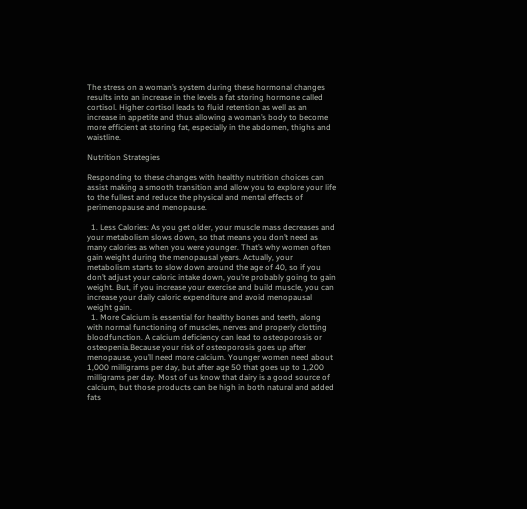The stress on a woman’s system during these hormonal changes results into an increase in the levels a fat storing hormone called cortisol. Higher cortisol leads to fluid retention as well as an increase in appetite and thus allowing a woman’s body to become more efficient at storing fat, especially in the abdomen, thighs and waistline.

Nutrition Strategies

Responding to these changes with healthy nutrition choices can assist making a smooth transition and allow you to explore your life to the fullest and reduce the physical and mental effects of perimenopause and menopause.

  1. Less Calories: As you get older, your muscle mass decreases and your metabolism slows down, so that means you don’t need as many calories as when you were younger. That’s why women often gain weight during the menopausal years. Actually, your metabolism starts to slow down around the age of 40, so if you don’t adjust your caloric intake down, you’re probably going to gain weight. But, if you increase your exercise and build muscle, you can increase your daily caloric expenditure and avoid menopausal weight gain.
  1. More Calcium is essential for healthy bones and teeth, along with normal functioning of muscles, nerves and properly clotting bloodfunction. A calcium deficiency can lead to osteoporosis or osteopenia.Because your risk of osteoporosis goes up after menopause, you’ll need more calcium. Younger women need about 1,000 milligrams per day, but after age 50 that goes up to 1,200 milligrams per day. Most of us know that dairy is a good source of calcium, but those products can be high in both natural and added fats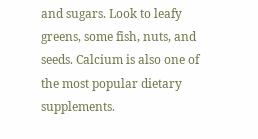and sugars. Look to leafy greens, some fish, nuts, and seeds. Calcium is also one of the most popular dietary supplements.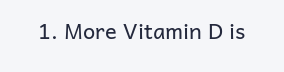1. More Vitamin D is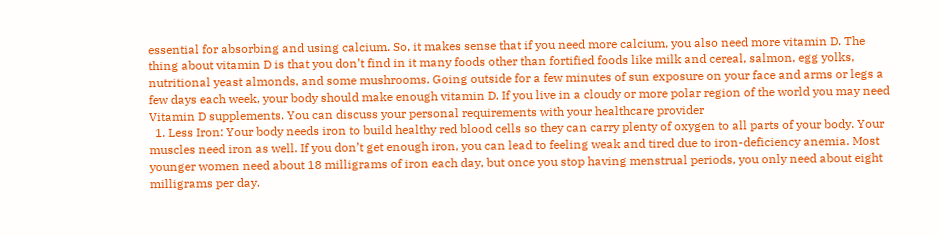essential for absorbing and using calcium. So, it makes sense that if you need more calcium, you also need more vitamin D. The thing about vitamin D is that you don’t find in it many foods other than fortified foods like milk and cereal, salmon, egg yolks, nutritional yeast almonds, and some mushrooms. Going outside for a few minutes of sun exposure on your face and arms or legs a few days each week, your body should make enough vitamin D. If you live in a cloudy or more polar region of the world you may need Vitamin D supplements. You can discuss your personal requirements with your healthcare provider
  1. Less Iron: Your body needs iron to build healthy red blood cells so they can carry plenty of oxygen to all parts of your body. Your muscles need iron as well. If you don’t get enough iron, you can lead to feeling weak and tired due to iron-deficiency anemia. Most younger women need about 18 milligrams of iron each day, but once you stop having menstrual periods, you only need about eight milligrams per day.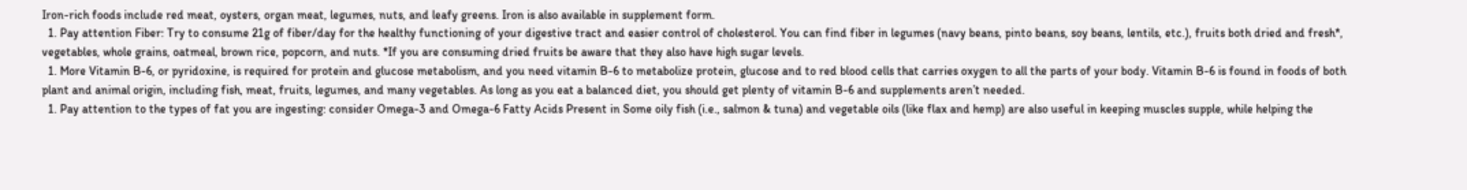Iron-rich foods include red meat, oysters, organ meat, legumes, nuts, and leafy greens. Iron is also available in supplement form.
  1. Pay attention Fiber: Try to consume 21g of fiber/day for the healthy functioning of your digestive tract and easier control of cholesterol. You can find fiber in legumes (navy beans, pinto beans, soy beans, lentils, etc.), fruits both dried and fresh*, vegetables, whole grains, oatmeal, brown rice, popcorn, and nuts. *If you are consuming dried fruits be aware that they also have high sugar levels.
  1. More Vitamin B-6, or pyridoxine, is required for protein and glucose metabolism, and you need vitamin B-6 to metabolize protein, glucose and to red blood cells that carries oxygen to all the parts of your body. Vitamin B-6 is found in foods of both plant and animal origin, including fish, meat, fruits, legumes, and many vegetables. As long as you eat a balanced diet, you should get plenty of vitamin B-6 and supplements aren’t needed.
  1. Pay attention to the types of fat you are ingesting: consider Omega-3 and Omega-6 Fatty Acids Present in Some oily fish (i.e., salmon & tuna) and vegetable oils (like flax and hemp) are also useful in keeping muscles supple, while helping the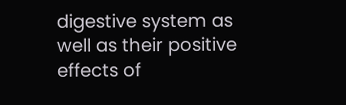digestive system as well as their positive effects of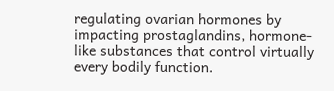regulating ovarian hormones by impacting prostaglandins, hormone-like substances that control virtually every bodily function.